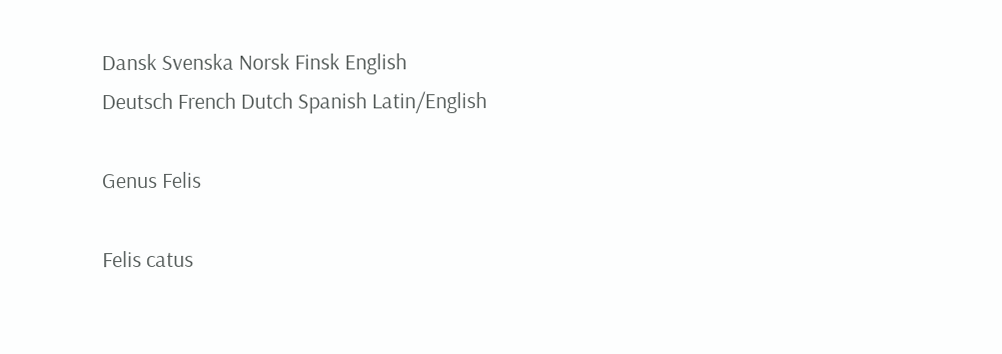Dansk Svenska Norsk Finsk English
Deutsch French Dutch Spanish Latin/English

Genus Felis

Felis catus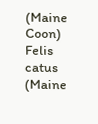(Maine Coon)
Felis catus (Maine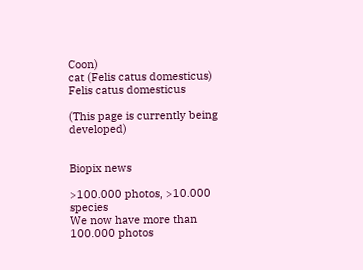Coon)
cat (Felis catus domesticus)
Felis catus domesticus

(This page is currently being developed)


Biopix news

>100.000 photos, >10.000 species
We now have more than 100.000 photos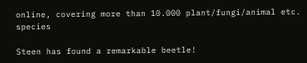online, covering more than 10.000 plant/fungi/animal etc. species

Steen has found a remarkable beetle!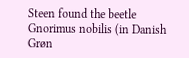Steen found the beetle Gnorimus nobilis (in Danish Grøn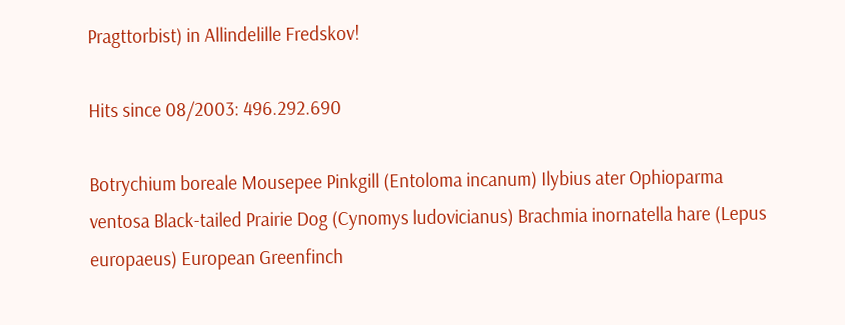Pragttorbist) in Allindelille Fredskov!

Hits since 08/2003: 496.292.690

Botrychium boreale Mousepee Pinkgill (Entoloma incanum) Ilybius ater Ophioparma ventosa Black-tailed Prairie Dog (Cynomys ludovicianus) Brachmia inornatella hare (Lepus europaeus) European Greenfinch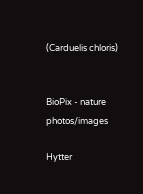(Carduelis chloris)


BioPix - nature photos/images

Hytter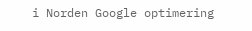i Norden Google optimering